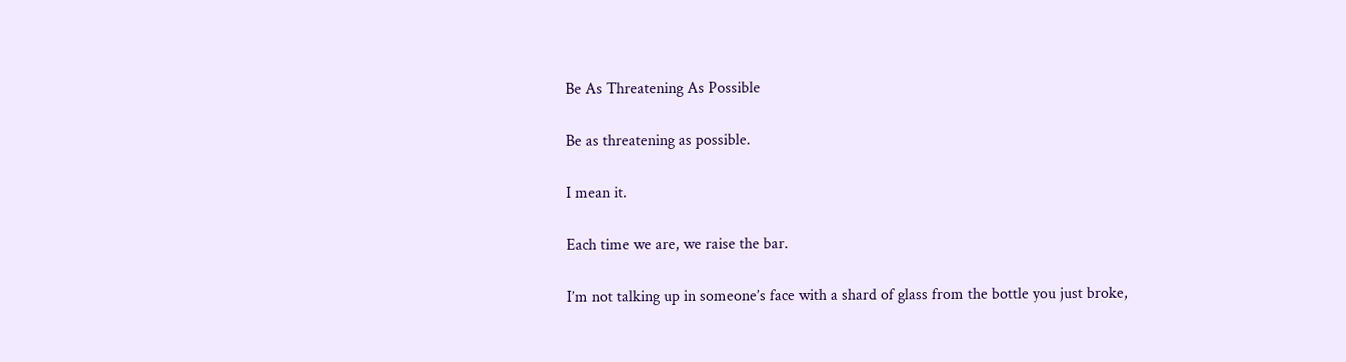Be As Threatening As Possible

Be as threatening as possible.

I mean it.

Each time we are, we raise the bar.

I’m not talking up in someone’s face with a shard of glass from the bottle you just broke,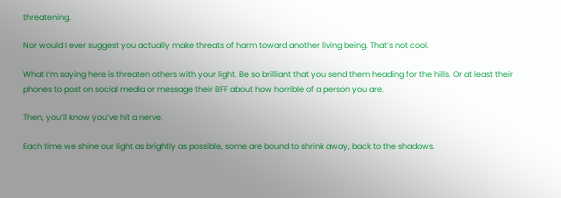threatening.

Nor would I ever suggest you actually make threats of harm toward another living being. That’s not cool.

What I’m saying here is threaten others with your light. Be so brilliant that you send them heading for the hills. Or at least their phones to post on social media or message their BFF about how horrible of a person you are.

Then, you’ll know you’ve hit a nerve.

Each time we shine our light as brightly as possible, some are bound to shrink away, back to the shadows.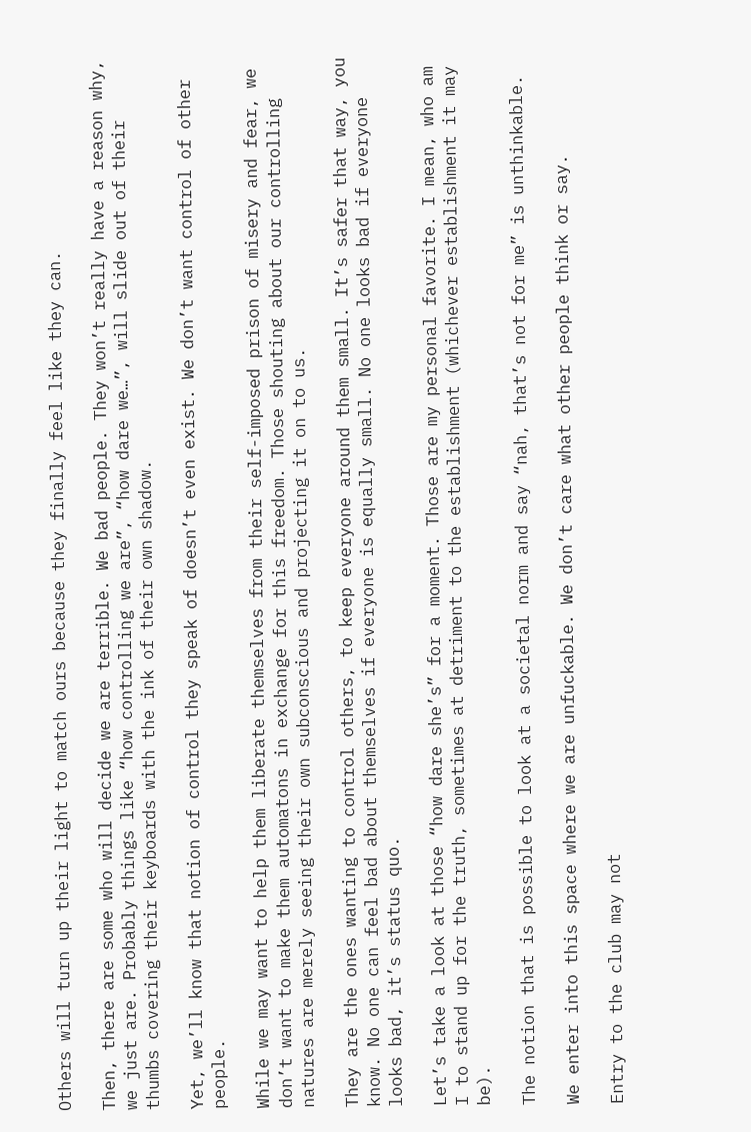Others will turn up their light to match ours because they finally feel like they can.

Then, there are some who will decide we are terrible. We bad people. They won’t really have a reason why, we just are. Probably things like “how controlling we are”, “how dare we…”, will slide out of their thumbs covering their keyboards with the ink of their own shadow.

Yet, we’ll know that notion of control they speak of doesn’t even exist. We don’t want control of other people.

While we may want to help them liberate themselves from their self-imposed prison of misery and fear, we don’t want to make them automatons in exchange for this freedom. Those shouting about our controlling natures are merely seeing their own subconscious and projecting it on to us.

They are the ones wanting to control others, to keep everyone around them small. It’s safer that way, you know. No one can feel bad about themselves if everyone is equally small. No one looks bad if everyone looks bad, it’s status quo.

Let’s take a look at those “how dare she’s” for a moment. Those are my personal favorite. I mean, who am I to stand up for the truth, sometimes at detriment to the establishment (whichever establishment it may be).

The notion that is possible to look at a societal norm and say “nah, that’s not for me” is unthinkable.

We enter into this space where we are unfuckable. We don’t care what other people think or say.

Entry to the club may not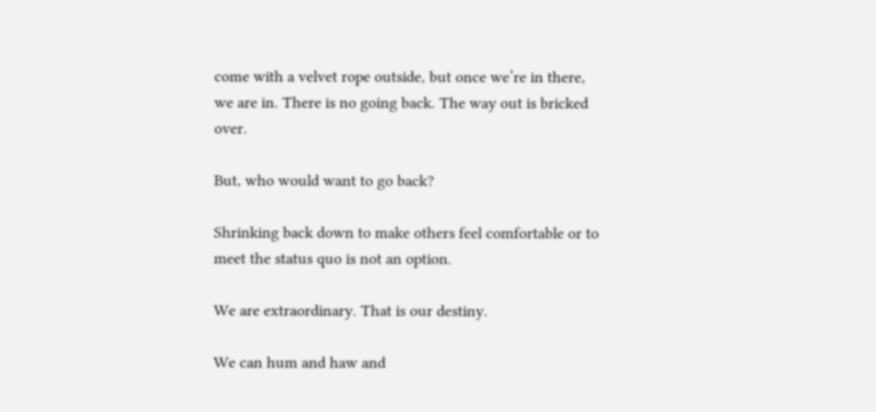come with a velvet rope outside, but once we’re in there, we are in. There is no going back. The way out is bricked over.

But, who would want to go back?

Shrinking back down to make others feel comfortable or to meet the status quo is not an option.

We are extraordinary. That is our destiny.

We can hum and haw and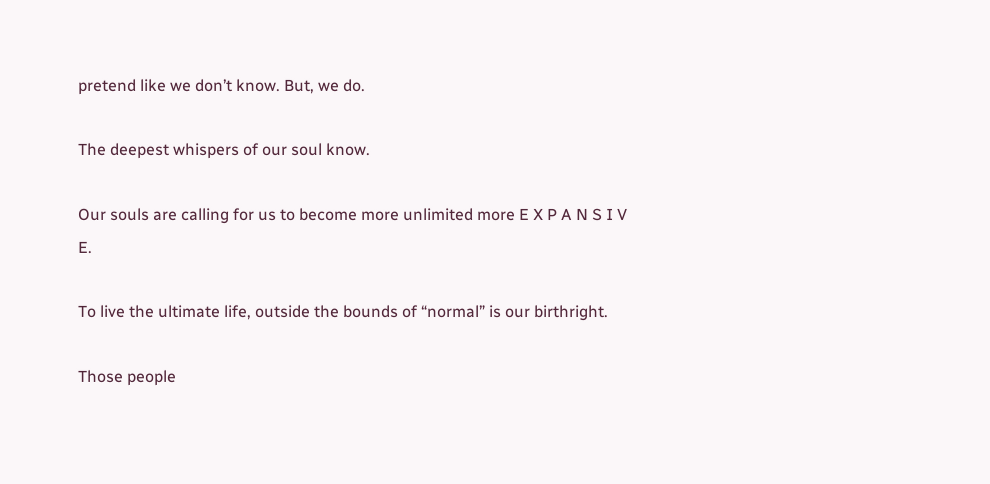pretend like we don’t know. But, we do.

The deepest whispers of our soul know.

Our souls are calling for us to become more unlimited more E X P A N S I V E.

To live the ultimate life, outside the bounds of “normal” is our birthright.

Those people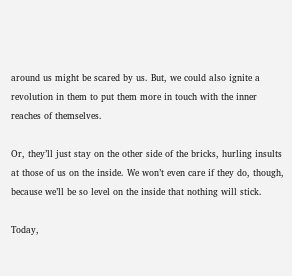around us might be scared by us. But, we could also ignite a revolution in them to put them more in touch with the inner reaches of themselves.

Or, they’ll just stay on the other side of the bricks, hurling insults at those of us on the inside. We won’t even care if they do, though, because we’ll be so level on the inside that nothing will stick.

Today,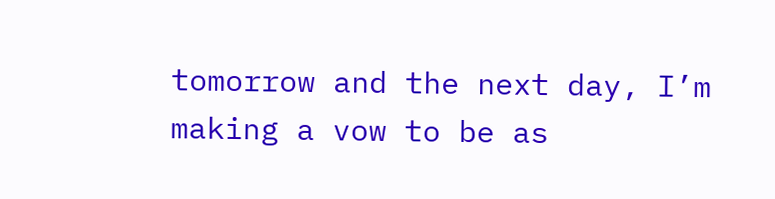tomorrow and the next day, I’m making a vow to be as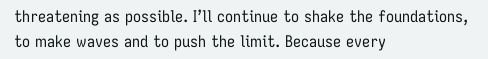threatening as possible. I’ll continue to shake the foundations, to make waves and to push the limit. Because every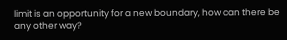limit is an opportunity for a new boundary, how can there be any other way?